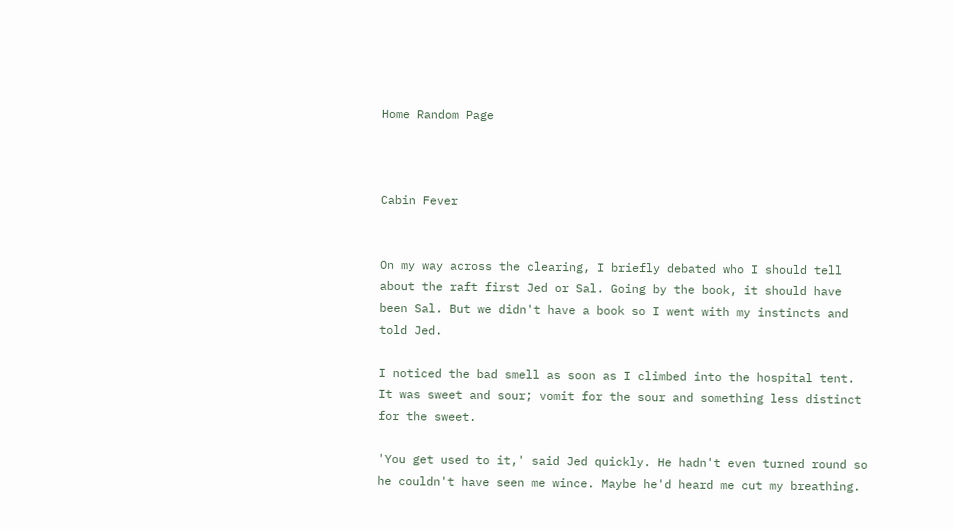Home Random Page



Cabin Fever


On my way across the clearing, I briefly debated who I should tell about the raft first Jed or Sal. Going by the book, it should have been Sal. But we didn't have a book so I went with my instincts and told Jed.

I noticed the bad smell as soon as I climbed into the hospital tent. It was sweet and sour; vomit for the sour and something less distinct for the sweet.

'You get used to it,' said Jed quickly. He hadn't even turned round so he couldn't have seen me wince. Maybe he'd heard me cut my breathing.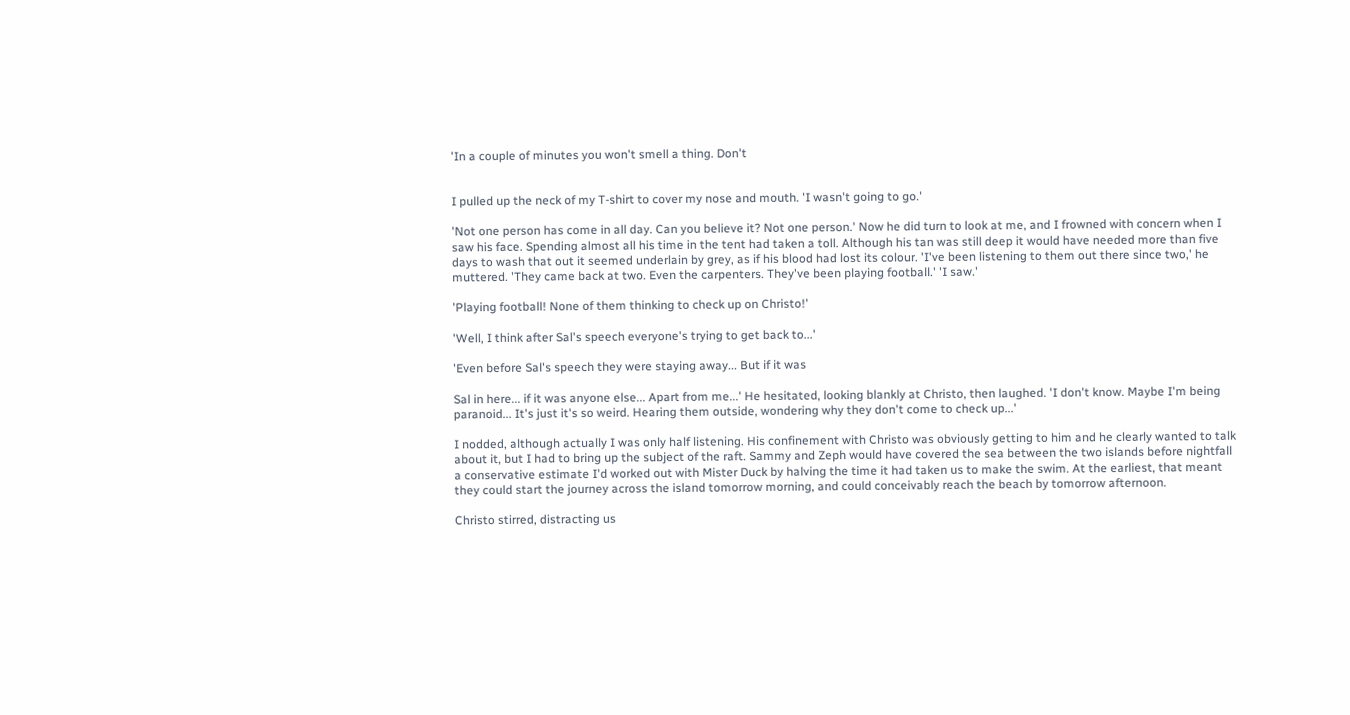'In a couple of minutes you won't smell a thing. Don't


I pulled up the neck of my T-shirt to cover my nose and mouth. 'I wasn't going to go.'

'Not one person has come in all day. Can you believe it? Not one person.' Now he did turn to look at me, and I frowned with concern when I saw his face. Spending almost all his time in the tent had taken a toll. Although his tan was still deep it would have needed more than five days to wash that out it seemed underlain by grey, as if his blood had lost its colour. 'I've been listening to them out there since two,' he muttered. 'They came back at two. Even the carpenters. They've been playing football.' 'I saw.'

'Playing football! None of them thinking to check up on Christo!'

'Well, I think after Sal's speech everyone's trying to get back to...'

'Even before Sal's speech they were staying away... But if it was

Sal in here... if it was anyone else... Apart from me...' He hesitated, looking blankly at Christo, then laughed. 'I don't know. Maybe I'm being paranoid... It's just it's so weird. Hearing them outside, wondering why they don't come to check up...'

I nodded, although actually I was only half listening. His confinement with Christo was obviously getting to him and he clearly wanted to talk about it, but I had to bring up the subject of the raft. Sammy and Zeph would have covered the sea between the two islands before nightfall a conservative estimate I'd worked out with Mister Duck by halving the time it had taken us to make the swim. At the earliest, that meant they could start the journey across the island tomorrow morning, and could conceivably reach the beach by tomorrow afternoon.

Christo stirred, distracting us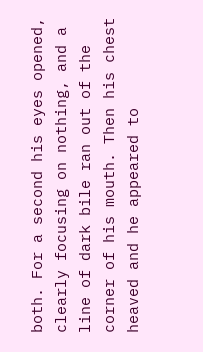both. For a second his eyes opened, clearly focusing on nothing, and a line of dark bile ran out of the corner of his mouth. Then his chest heaved and he appeared to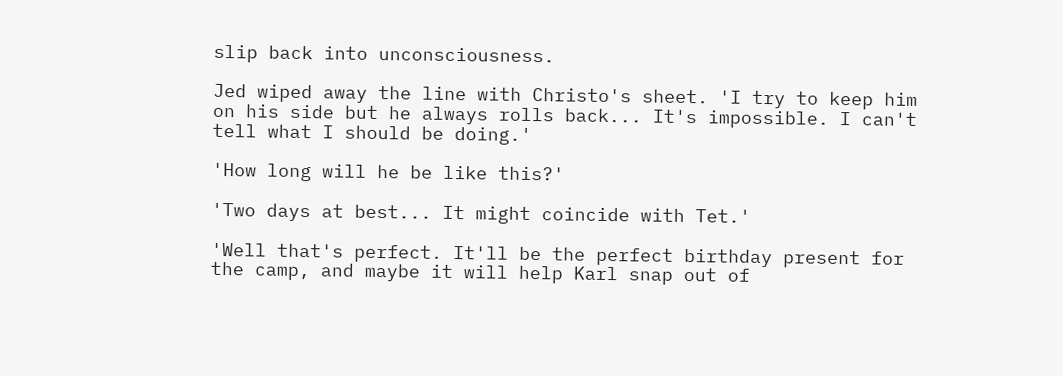slip back into unconsciousness.

Jed wiped away the line with Christo's sheet. 'I try to keep him on his side but he always rolls back... It's impossible. I can't tell what I should be doing.'

'How long will he be like this?'

'Two days at best... It might coincide with Tet.'

'Well that's perfect. It'll be the perfect birthday present for the camp, and maybe it will help Karl snap out of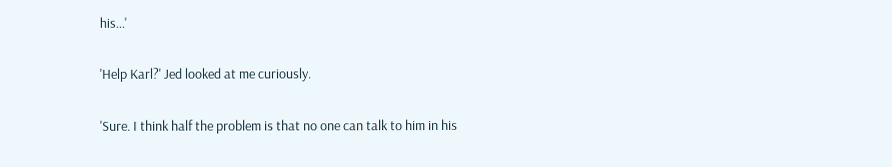his...'

'Help Karl?' Jed looked at me curiously.

'Sure. I think half the problem is that no one can talk to him in his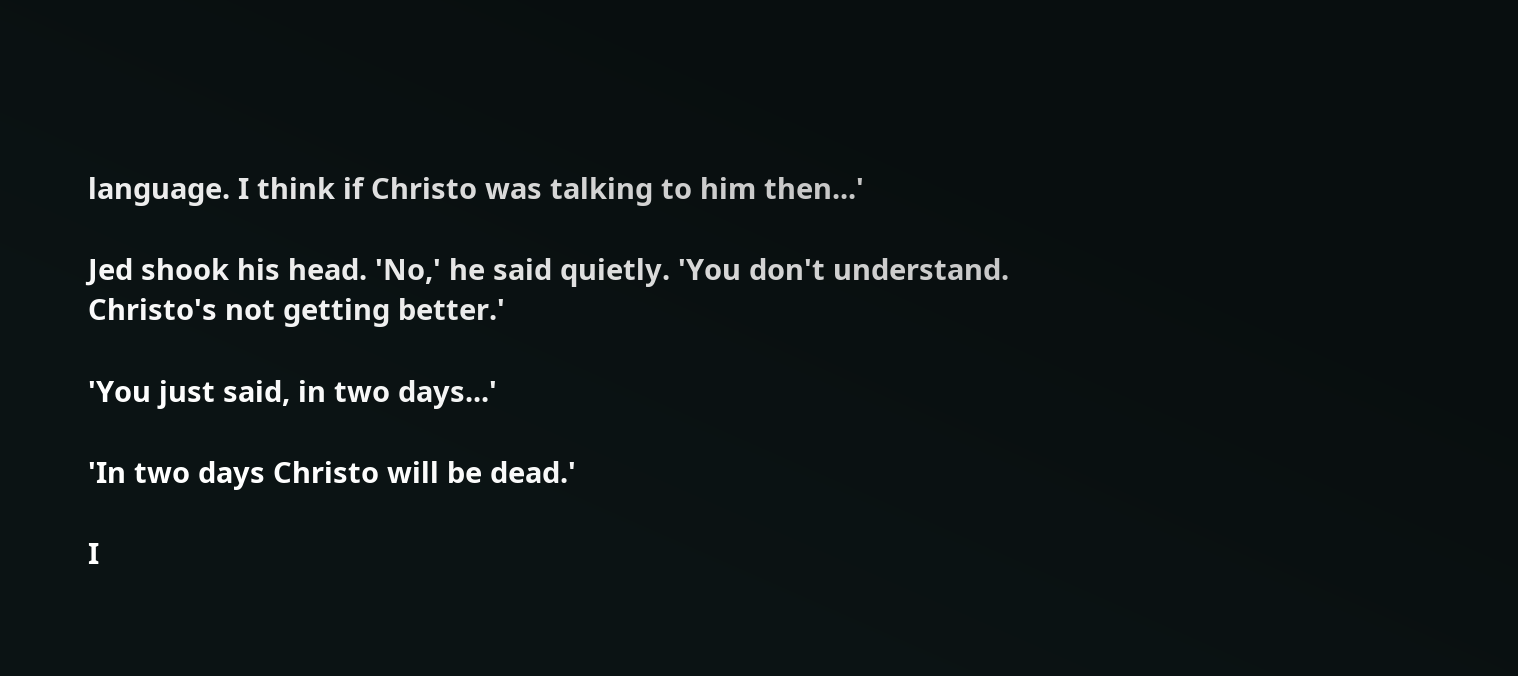language. I think if Christo was talking to him then...'

Jed shook his head. 'No,' he said quietly. 'You don't understand. Christo's not getting better.'

'You just said, in two days...'

'In two days Christo will be dead.'

I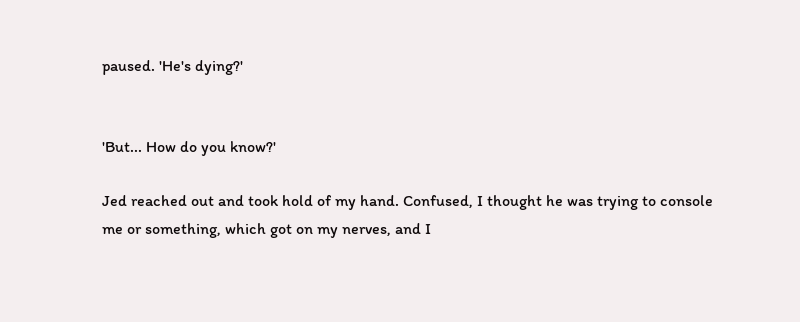paused. 'He's dying?'


'But... How do you know?'

Jed reached out and took hold of my hand. Confused, I thought he was trying to console me or something, which got on my nerves, and I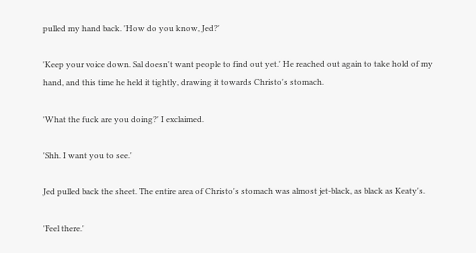pulled my hand back. 'How do you know, Jed?'

'Keep your voice down. Sal doesn't want people to find out yet.' He reached out again to take hold of my hand, and this time he held it tightly, drawing it towards Christo's stomach.

'What the fuck are you doing?' I exclaimed.

'Shh. I want you to see.'

Jed pulled back the sheet. The entire area of Christo's stomach was almost jet-black, as black as Keaty's.

'Feel there.'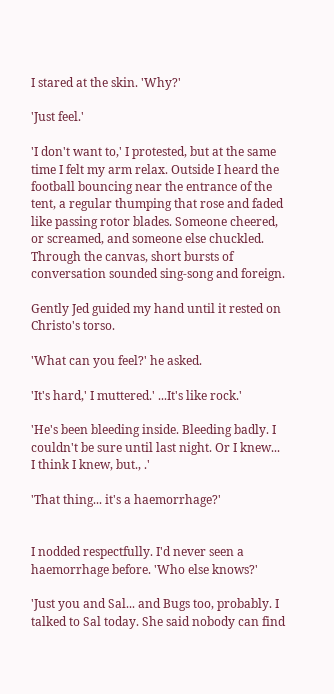I stared at the skin. 'Why?'

'Just feel.'

'I don't want to,' I protested, but at the same time I felt my arm relax. Outside I heard the football bouncing near the entrance of the tent, a regular thumping that rose and faded like passing rotor blades. Someone cheered, or screamed, and someone else chuckled. Through the canvas, short bursts of conversation sounded sing-song and foreign.

Gently Jed guided my hand until it rested on Christo's torso.

'What can you feel?' he asked.

'It's hard,' I muttered.' ...It's like rock.'

'He's been bleeding inside. Bleeding badly. I couldn't be sure until last night. Or I knew... I think I knew, but., .'

'That thing... it's a haemorrhage?'


I nodded respectfully. I'd never seen a haemorrhage before. 'Who else knows?'

'Just you and Sal... and Bugs too, probably. I talked to Sal today. She said nobody can find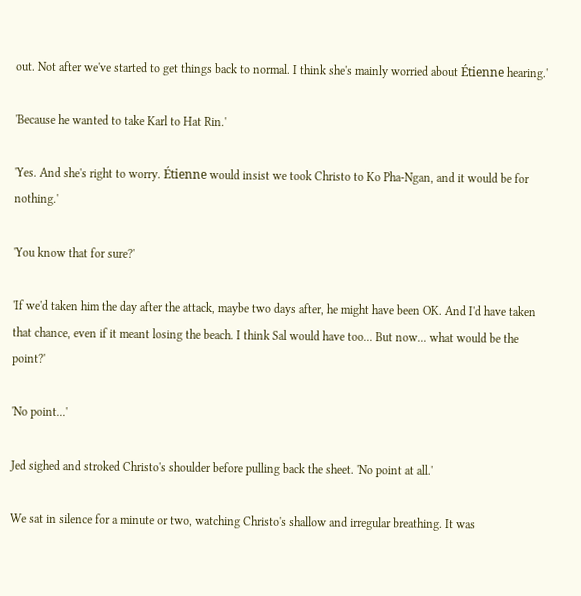out. Not after we've started to get things back to normal. I think she's mainly worried about Étienne hearing.'

'Because he wanted to take Karl to Hat Rin.'

'Yes. And she's right to worry. Étienne would insist we took Christo to Ko Pha-Ngan, and it would be for nothing.'

'You know that for sure?'

'If we'd taken him the day after the attack, maybe two days after, he might have been OK. And I'd have taken that chance, even if it meant losing the beach. I think Sal would have too... But now... what would be the point?'

'No point...'

Jed sighed and stroked Christo's shoulder before pulling back the sheet. 'No point at all.'

We sat in silence for a minute or two, watching Christo's shallow and irregular breathing. It was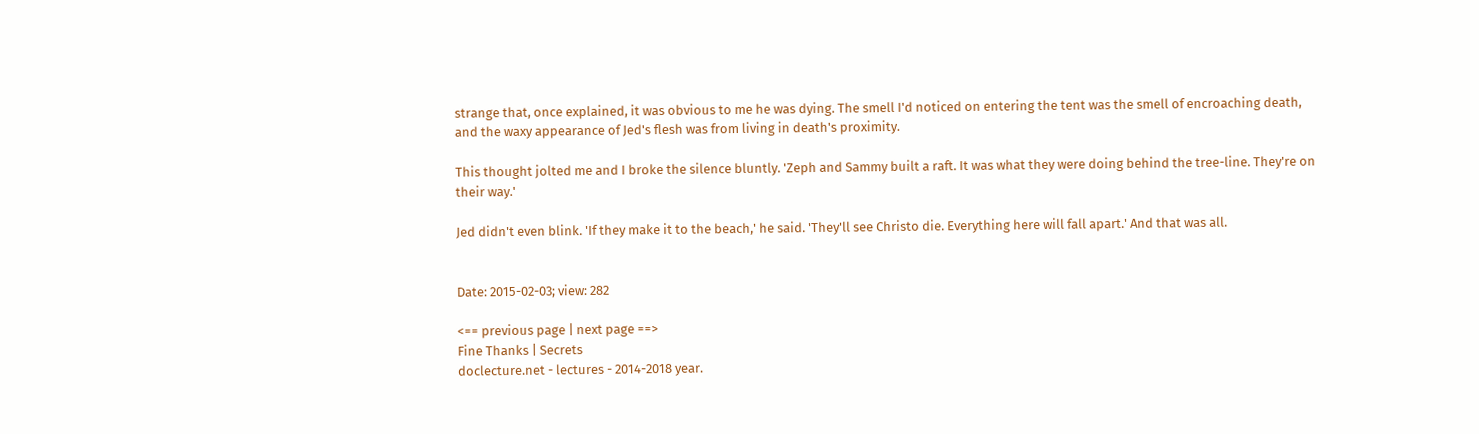strange that, once explained, it was obvious to me he was dying. The smell I'd noticed on entering the tent was the smell of encroaching death, and the waxy appearance of Jed's flesh was from living in death's proximity.

This thought jolted me and I broke the silence bluntly. 'Zeph and Sammy built a raft. It was what they were doing behind the tree-line. They're on their way.'

Jed didn't even blink. 'If they make it to the beach,' he said. 'They'll see Christo die. Everything here will fall apart.' And that was all.


Date: 2015-02-03; view: 282

<== previous page | next page ==>
Fine Thanks | Secrets
doclecture.net - lectures - 2014-2018 year.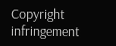Copyright infringement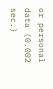or personal data (0.002 sec.)